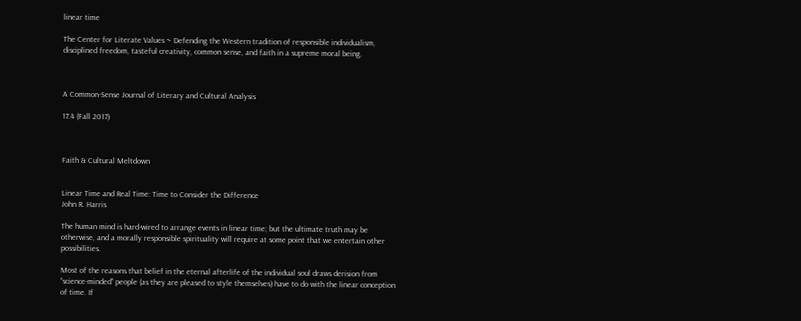linear time

The Center for Literate Values ~ Defending the Western tradition of responsible individualism, disciplined freedom, tasteful creativity, common sense, and faith in a supreme moral being.



A Common-Sense Journal of Literary and Cultural Analysis

17.4 (Fall 2017)



Faith & Cultural Meltdown


Linear Time and Real Time: Time to Consider the Difference
John R. Harris

The human mind is hard-wired to arrange events in linear time; but the ultimate truth may be otherwise, and a morally responsible spirituality will require at some point that we entertain other possibilities.

Most of the reasons that belief in the eternal afterlife of the individual soul draws derision from “science-minded” people (as they are pleased to style themselves) have to do with the linear conception of time. If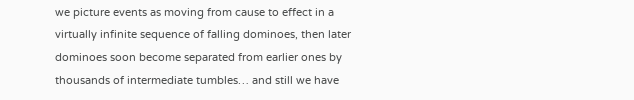we picture events as moving from cause to effect in a virtually infinite sequence of falling dominoes, then later dominoes soon become separated from earlier ones by thousands of intermediate tumbles… and still we have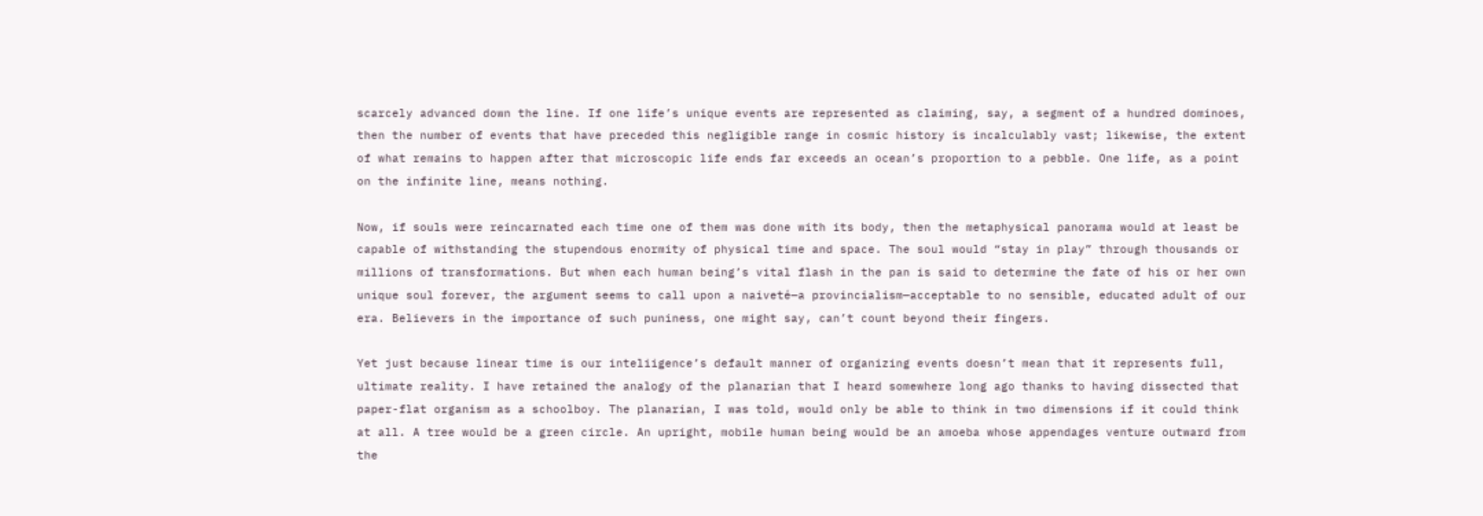scarcely advanced down the line. If one life’s unique events are represented as claiming, say, a segment of a hundred dominoes, then the number of events that have preceded this negligible range in cosmic history is incalculably vast; likewise, the extent of what remains to happen after that microscopic life ends far exceeds an ocean’s proportion to a pebble. One life, as a point on the infinite line, means nothing.

Now, if souls were reincarnated each time one of them was done with its body, then the metaphysical panorama would at least be capable of withstanding the stupendous enormity of physical time and space. The soul would “stay in play” through thousands or millions of transformations. But when each human being’s vital flash in the pan is said to determine the fate of his or her own unique soul forever, the argument seems to call upon a naiveté—a provincialism—acceptable to no sensible, educated adult of our era. Believers in the importance of such puniness, one might say, can’t count beyond their fingers.

Yet just because linear time is our inteliigence’s default manner of organizing events doesn’t mean that it represents full, ultimate reality. I have retained the analogy of the planarian that I heard somewhere long ago thanks to having dissected that paper-flat organism as a schoolboy. The planarian, I was told, would only be able to think in two dimensions if it could think at all. A tree would be a green circle. An upright, mobile human being would be an amoeba whose appendages venture outward from the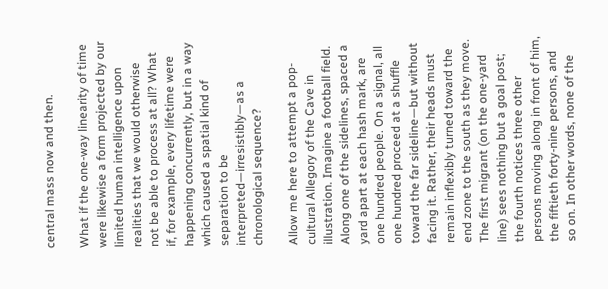central mass now and then.

What if the one-way linearity of time were likewise a form projected by our limited human intelligence upon realities that we would otherwise not be able to process at all? What if, for example, every lifetime were happening concurrently, but in a way which caused a spatial kind of separation to be interpreted—irresistibly—as a chronological sequence?

Allow me here to attempt a pop-cultural Allegory of the Cave in illustration. Imagine a football field. Along one of the sidelines, spaced a yard apart at each hash mark, are one hundred people. On a signal, all one hundred proceed at a shuffle toward the far sideline—but without facing it. Rather, their heads must remain inflexibly turned toward the end zone to the south as they move. The first migrant (on the one-yard line) sees nothing but a goal post; the fourth notices three other persons moving along in front of him, the fiftieth forty-nine persons, and so on. In other words, none of the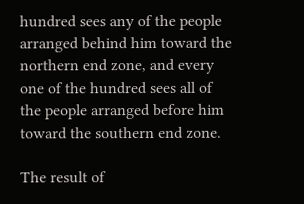hundred sees any of the people arranged behind him toward the northern end zone, and every one of the hundred sees all of the people arranged before him toward the southern end zone.

The result of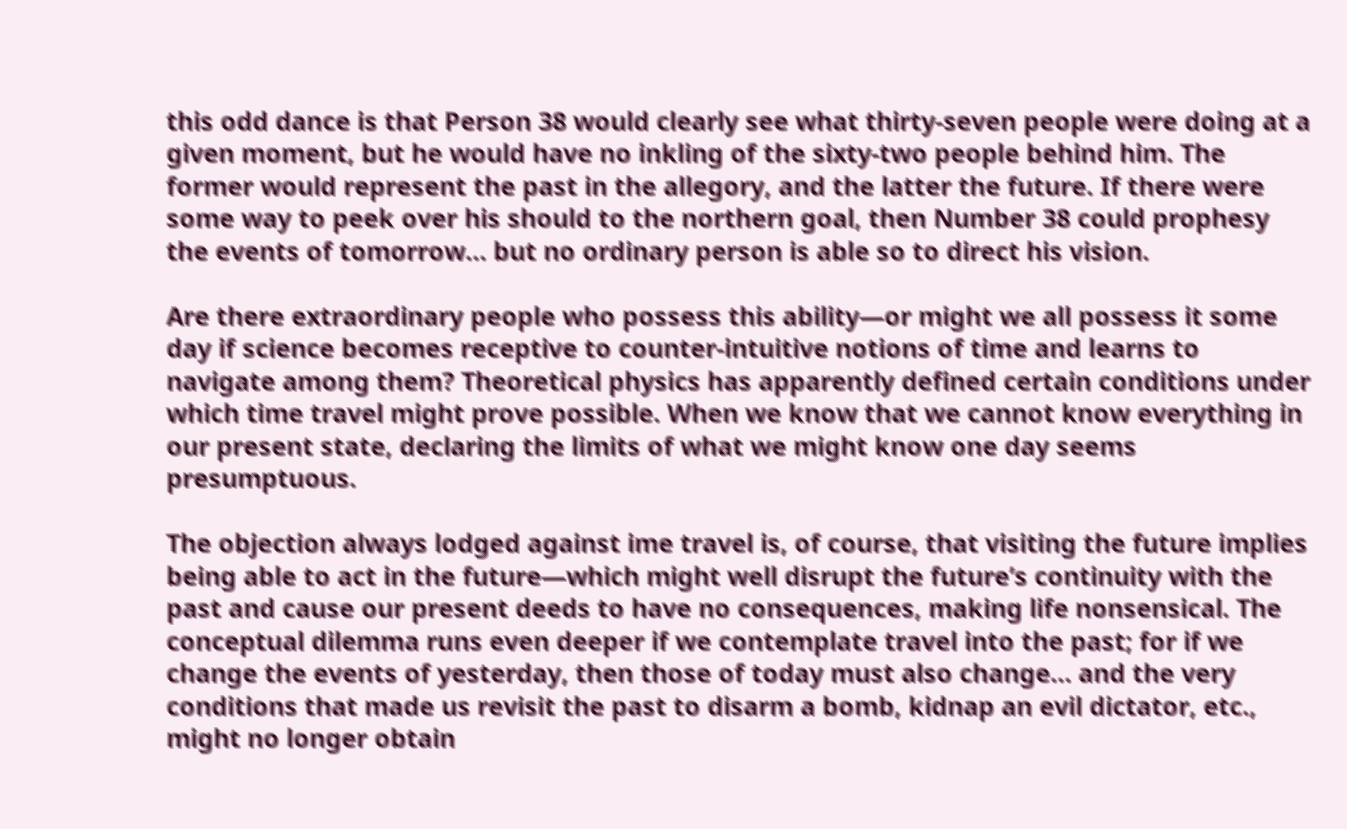this odd dance is that Person 38 would clearly see what thirty-seven people were doing at a given moment, but he would have no inkling of the sixty-two people behind him. The former would represent the past in the allegory, and the latter the future. If there were some way to peek over his should to the northern goal, then Number 38 could prophesy the events of tomorrow… but no ordinary person is able so to direct his vision.

Are there extraordinary people who possess this ability—or might we all possess it some day if science becomes receptive to counter-intuitive notions of time and learns to navigate among them? Theoretical physics has apparently defined certain conditions under which time travel might prove possible. When we know that we cannot know everything in our present state, declaring the limits of what we might know one day seems presumptuous.

The objection always lodged against ime travel is, of course, that visiting the future implies being able to act in the future—which might well disrupt the future’s continuity with the past and cause our present deeds to have no consequences, making life nonsensical. The conceptual dilemma runs even deeper if we contemplate travel into the past; for if we change the events of yesterday, then those of today must also change… and the very conditions that made us revisit the past to disarm a bomb, kidnap an evil dictator, etc., might no longer obtain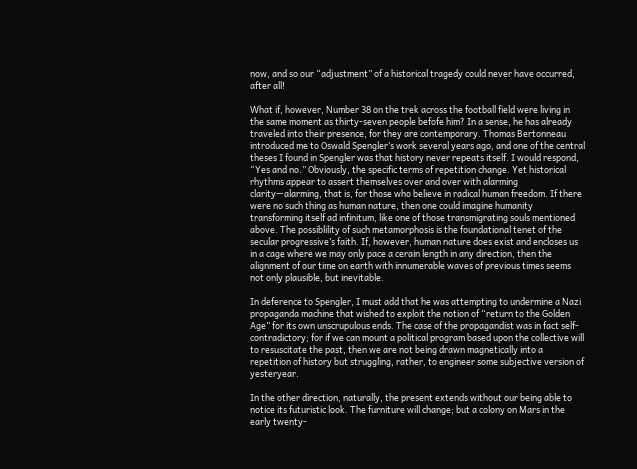now, and so our “adjustment” of a historical tragedy could never have occurred, after all!

What if, however, Number 38 on the trek across the football field were living in the same moment as thirty-seven people befofe him? In a sense, he has already traveled into their presence, for they are contemporary. Thomas Bertonneau introduced me to Oswald Spengler’s work several years ago, and one of the central theses I found in Spengler was that history never repeats itself. I would respond, “Yes and no.” Obviously, the specific terms of repetition change. Yet historical rhythms appear to assert themselves over and over with alarming clarity—alarming, that is, for those who believe in radical human freedom. If there were no such thing as human nature, then one could imagine humanity transforming itself ad infinitum, like one of those transmigrating souls mentioned above. The possiblility of such metamorphosis is the foundational tenet of the secular progressive’s faith. If, however, human nature does exist and encloses us in a cage where we may only pace a cerain length in any direction, then the alignment of our time on earth with innumerable waves of previous times seems not only plausible, but inevitable.

In deference to Spengler, I must add that he was attempting to undermine a Nazi propaganda machine that wished to exploit the notion of “return to the Golden Age” for its own unscrupulous ends. The case of the propagandist was in fact self-contradictory; for if we can mount a political program based upon the collective will to resuscitate the past, then we are not being drawn magnetically into a repetition of history but struggling, rather, to engineer some subjective version of yesteryear.

In the other direction, naturally, the present extends without our being able to notice its futuristic look. The furniture will change; but a colony on Mars in the early twenty-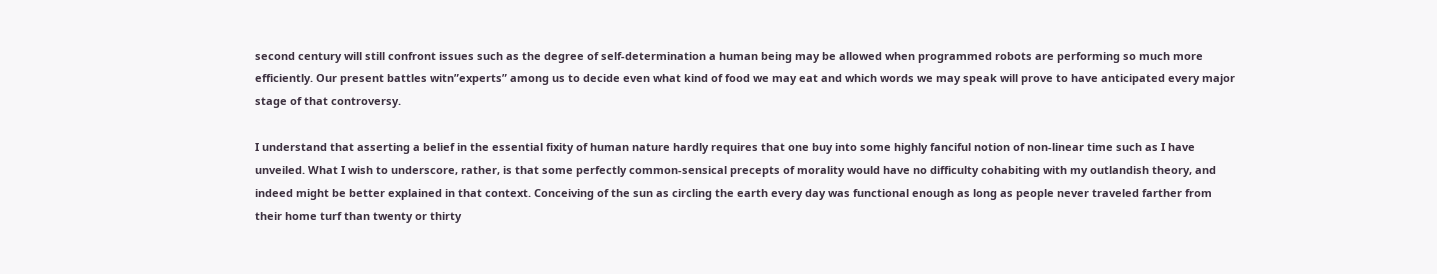second century will still confront issues such as the degree of self-determination a human being may be allowed when programmed robots are performing so much more efficiently. Our present battles witn”experts” among us to decide even what kind of food we may eat and which words we may speak will prove to have anticipated every major stage of that controversy.

I understand that asserting a belief in the essential fixity of human nature hardly requires that one buy into some highly fanciful notion of non-linear time such as I have unveiled. What I wish to underscore, rather, is that some perfectly common-sensical precepts of morality would have no difficulty cohabiting with my outlandish theory, and indeed might be better explained in that context. Conceiving of the sun as circling the earth every day was functional enough as long as people never traveled farther from their home turf than twenty or thirty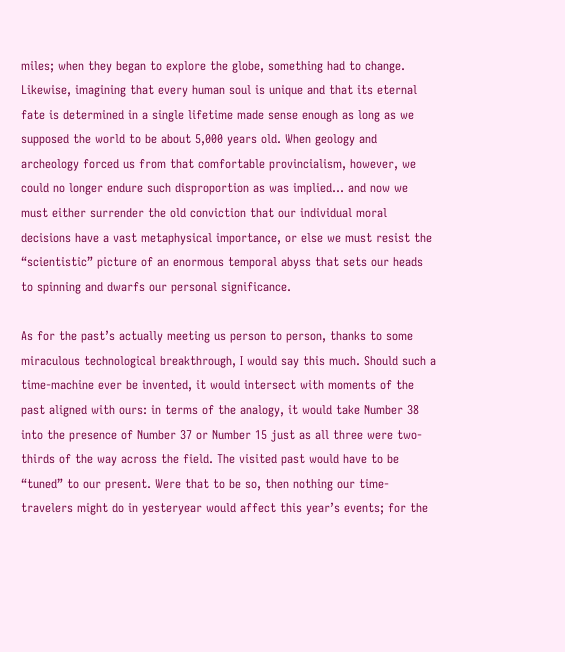miles; when they began to explore the globe, something had to change. Likewise, imagining that every human soul is unique and that its eternal fate is determined in a single lifetime made sense enough as long as we supposed the world to be about 5,000 years old. When geology and archeology forced us from that comfortable provincialism, however, we could no longer endure such disproportion as was implied… and now we must either surrender the old conviction that our individual moral decisions have a vast metaphysical importance, or else we must resist the “scientistic” picture of an enormous temporal abyss that sets our heads to spinning and dwarfs our personal significance.

As for the past’s actually meeting us person to person, thanks to some miraculous technological breakthrough, I would say this much. Should such a time-machine ever be invented, it would intersect with moments of the past aligned with ours: in terms of the analogy, it would take Number 38 into the presence of Number 37 or Number 15 just as all three were two-thirds of the way across the field. The visited past would have to be “tuned” to our present. Were that to be so, then nothing our time-travelers might do in yesteryear would affect this year’s events; for the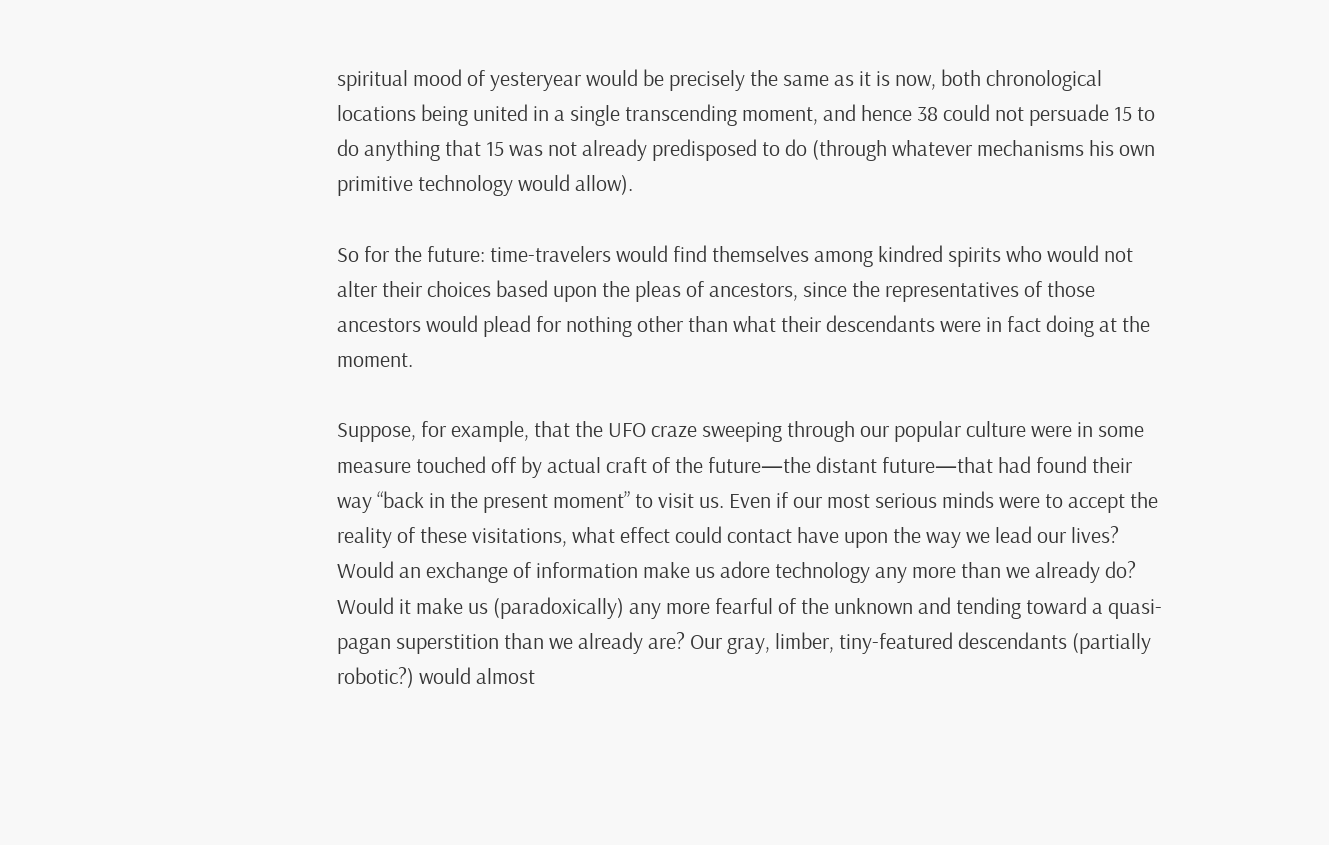spiritual mood of yesteryear would be precisely the same as it is now, both chronological locations being united in a single transcending moment, and hence 38 could not persuade 15 to do anything that 15 was not already predisposed to do (through whatever mechanisms his own primitive technology would allow).

So for the future: time-travelers would find themselves among kindred spirits who would not alter their choices based upon the pleas of ancestors, since the representatives of those ancestors would plead for nothing other than what their descendants were in fact doing at the moment.

Suppose, for example, that the UFO craze sweeping through our popular culture were in some measure touched off by actual craft of the future—the distant future—that had found their way “back in the present moment” to visit us. Even if our most serious minds were to accept the reality of these visitations, what effect could contact have upon the way we lead our lives? Would an exchange of information make us adore technology any more than we already do? Would it make us (paradoxically) any more fearful of the unknown and tending toward a quasi-pagan superstition than we already are? Our gray, limber, tiny-featured descendants (partially robotic?) would almost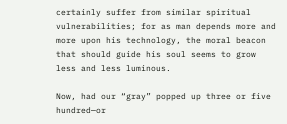certainly suffer from similar spiritual vulnerabilities; for as man depends more and more upon his technology, the moral beacon that should guide his soul seems to grow less and less luminous.

Now, had our “gray” popped up three or five hundred—or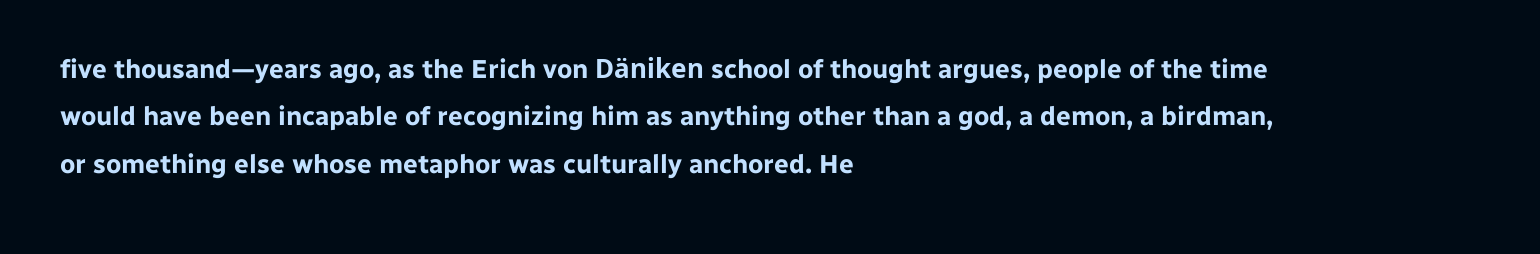five thousand—years ago, as the Erich von Däniken school of thought argues, people of the time would have been incapable of recognizing him as anything other than a god, a demon, a birdman, or something else whose metaphor was culturally anchored. He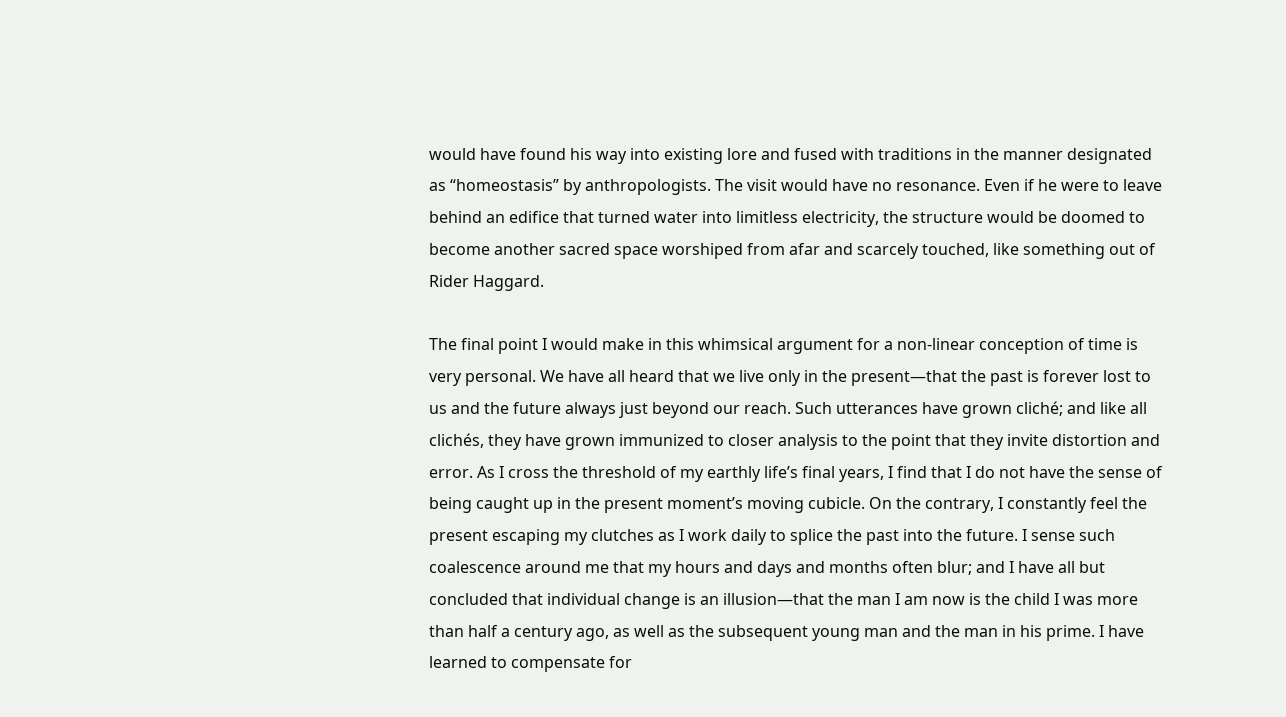would have found his way into existing lore and fused with traditions in the manner designated as “homeostasis” by anthropologists. The visit would have no resonance. Even if he were to leave behind an edifice that turned water into limitless electricity, the structure would be doomed to become another sacred space worshiped from afar and scarcely touched, like something out of Rider Haggard.

The final point I would make in this whimsical argument for a non-linear conception of time is very personal. We have all heard that we live only in the present—that the past is forever lost to us and the future always just beyond our reach. Such utterances have grown cliché; and like all clichés, they have grown immunized to closer analysis to the point that they invite distortion and error. As I cross the threshold of my earthly life’s final years, I find that I do not have the sense of being caught up in the present moment’s moving cubicle. On the contrary, I constantly feel the present escaping my clutches as I work daily to splice the past into the future. I sense such coalescence around me that my hours and days and months often blur; and I have all but concluded that individual change is an illusion—that the man I am now is the child I was more than half a century ago, as well as the subsequent young man and the man in his prime. I have learned to compensate for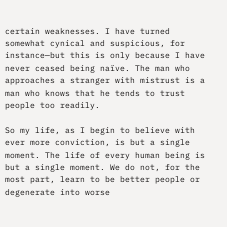certain weaknesses. I have turned somewhat cynical and suspicious, for instance—but this is only because I have never ceased being naïve. The man who approaches a stranger with mistrust is a man who knows that he tends to trust people too readily.

So my life, as I begin to believe with ever more conviction, is but a single moment. The life of every human being is but a single moment. We do not, for the most part, learn to be better people or degenerate into worse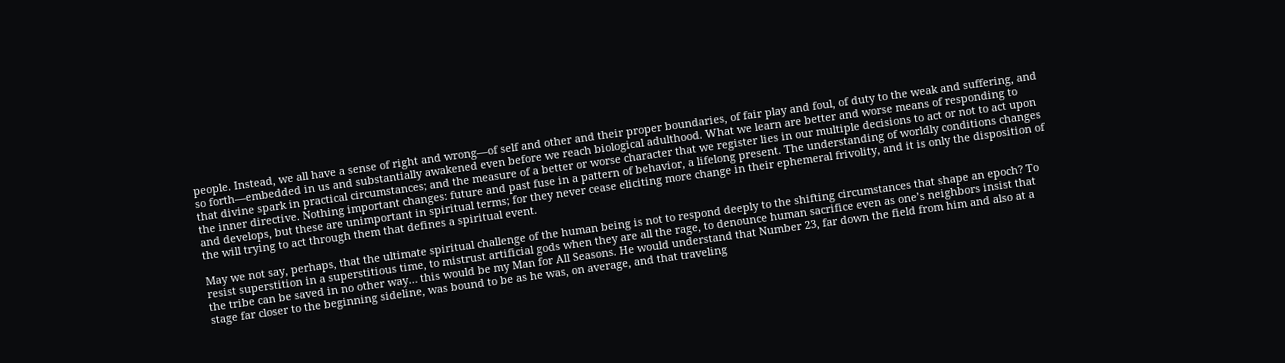people. Instead, we all have a sense of right and wrong—of self and other and their proper boundaries, of fair play and foul, of duty to the weak and suffering, and so forth—embedded in us and substantially awakened even before we reach biological adulthood. What we learn are better and worse means of responding to that divine spark in practical circumstances; and the measure of a better or worse character that we register lies in our multiple decisions to act or not to act upon the inner directive. Nothing important changes: future and past fuse in a pattern of behavior, a lifelong present. The understanding of worldly conditions changes and develops, but these are unimportant in spiritual terms; for they never cease eliciting more change in their ephemeral frivolity, and it is only the disposition of the will trying to act through them that defines a spiritual event.

May we not say, perhaps, that the ultimate spiritual challenge of the human being is not to respond deeply to the shifting circumstances that shape an epoch? To resist superstition in a superstitious time, to mistrust artificial gods when they are all the rage, to denounce human sacrifice even as one’s neighbors insist that the tribe can be saved in no other way… this would be my Man for All Seasons. He would understand that Number 23, far down the field from him and also at a stage far closer to the beginning sideline, was bound to be as he was, on average, and that traveling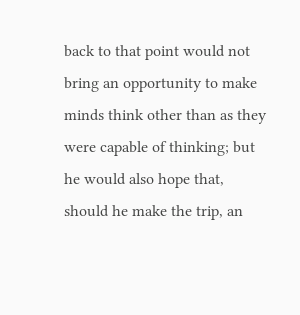back to that point would not bring an opportunity to make minds think other than as they were capable of thinking; but he would also hope that, should he make the trip, an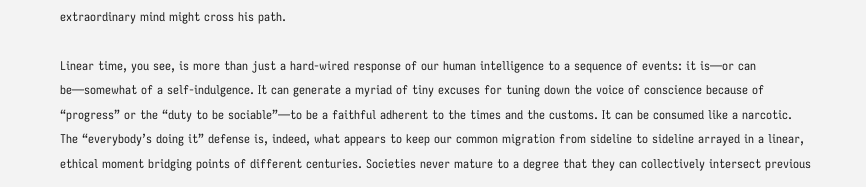extraordinary mind might cross his path.

Linear time, you see, is more than just a hard-wired response of our human intelligence to a sequence of events: it is—or can be—somewhat of a self-indulgence. It can generate a myriad of tiny excuses for tuning down the voice of conscience because of “progress” or the “duty to be sociable”—to be a faithful adherent to the times and the customs. It can be consumed like a narcotic. The “everybody’s doing it” defense is, indeed, what appears to keep our common migration from sideline to sideline arrayed in a linear, ethical moment bridging points of different centuries. Societies never mature to a degree that they can collectively intersect previous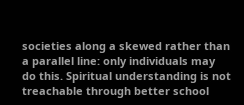societies along a skewed rather than a parallel line: only individuals may do this. Spiritual understanding is not treachable through better school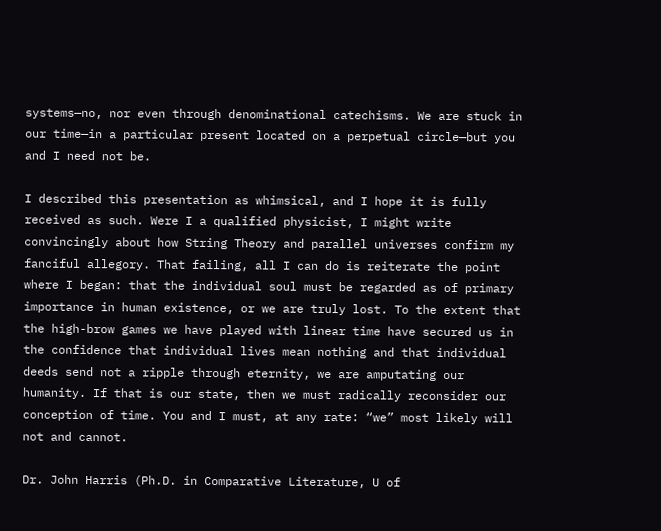systems—no, nor even through denominational catechisms. We are stuck in our time—in a particular present located on a perpetual circle—but you and I need not be.

I described this presentation as whimsical, and I hope it is fully received as such. Were I a qualified physicist, I might write convincingly about how String Theory and parallel universes confirm my fanciful allegory. That failing, all I can do is reiterate the point where I began: that the individual soul must be regarded as of primary importance in human existence, or we are truly lost. To the extent that the high-brow games we have played with linear time have secured us in the confidence that individual lives mean nothing and that individual deeds send not a ripple through eternity, we are amputating our humanity. If that is our state, then we must radically reconsider our conception of time. You and I must, at any rate: “we” most likely will not and cannot.

Dr. John Harris (Ph.D. in Comparative Literature, U of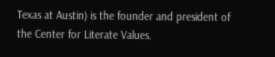Texas at Austin) is the founder and president of the Center for Literate Values.